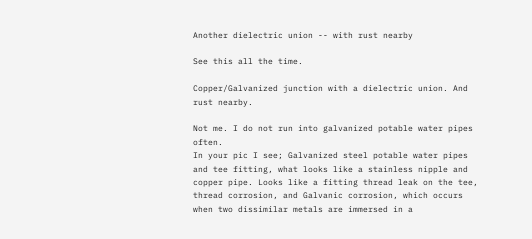Another dielectric union -- with rust nearby

See this all the time.

Copper/Galvanized junction with a dielectric union. And rust nearby.

Not me. I do not run into galvanized potable water pipes often.
In your pic I see; Galvanized steel potable water pipes and tee fitting, what looks like a stainless nipple and copper pipe. Looks like a fitting thread leak on the tee, thread corrosion, and Galvanic corrosion, which occurs when two dissimilar metals are immersed in a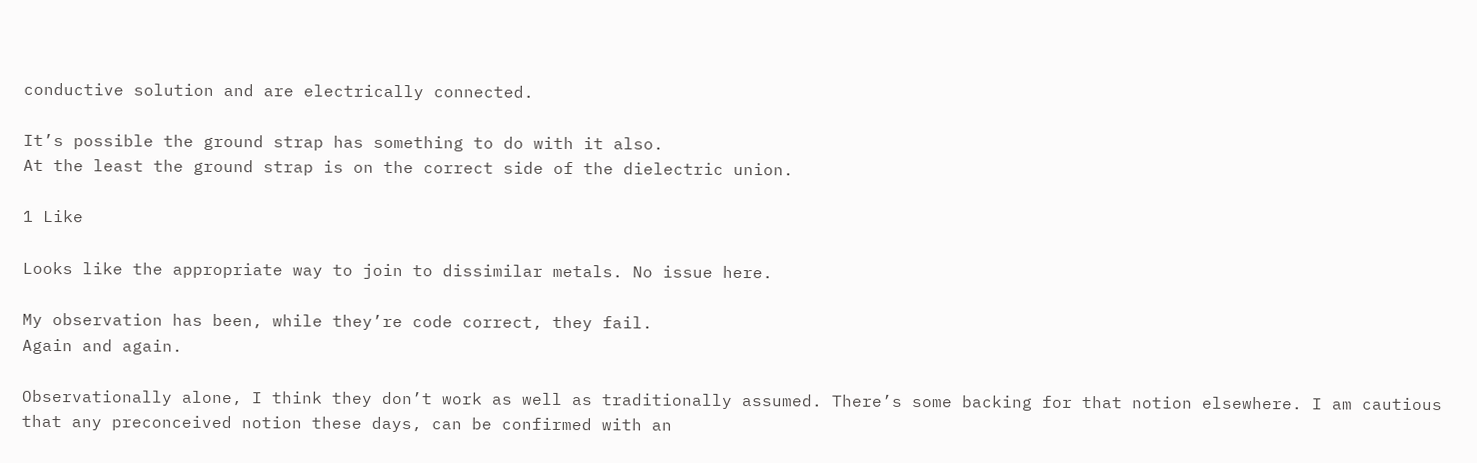conductive solution and are electrically connected.

It’s possible the ground strap has something to do with it also.
At the least the ground strap is on the correct side of the dielectric union.

1 Like

Looks like the appropriate way to join to dissimilar metals. No issue here.

My observation has been, while they’re code correct, they fail.
Again and again.

Observationally alone, I think they don’t work as well as traditionally assumed. There’s some backing for that notion elsewhere. I am cautious that any preconceived notion these days, can be confirmed with an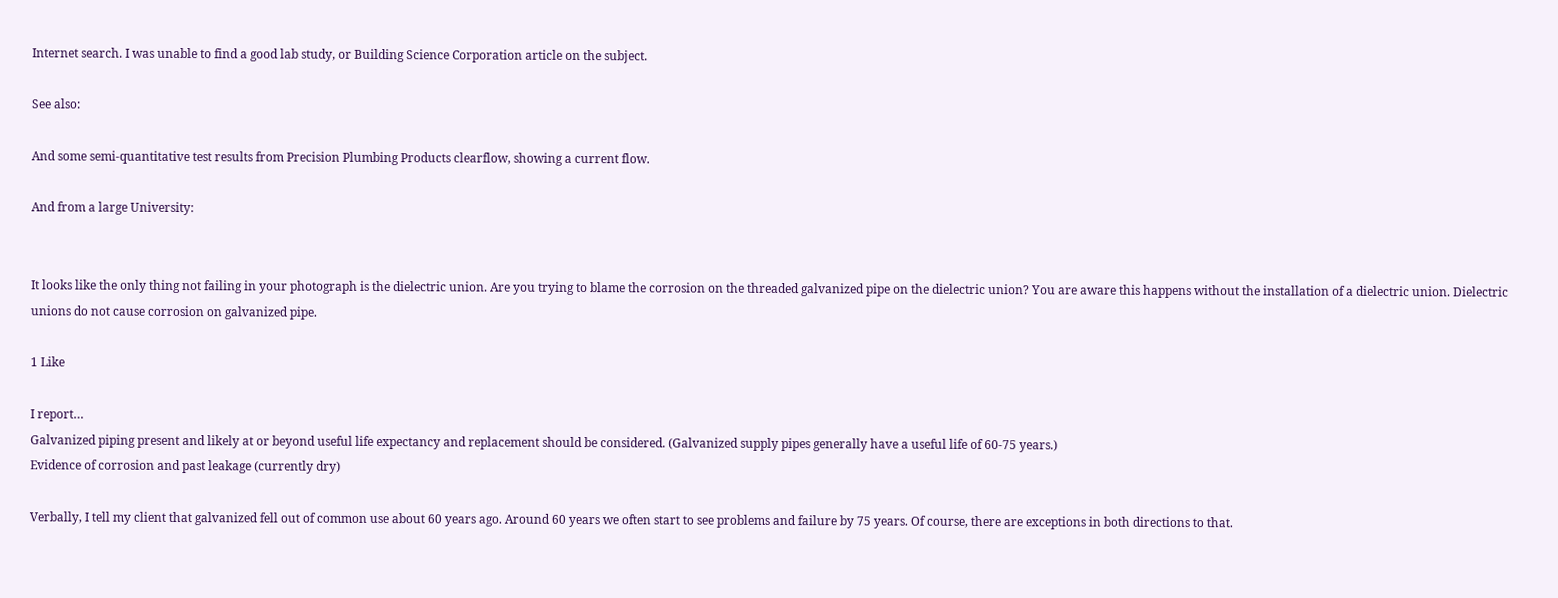Internet search. I was unable to find a good lab study, or Building Science Corporation article on the subject.

See also:

And some semi-quantitative test results from Precision Plumbing Products clearflow, showing a current flow.

And from a large University:


It looks like the only thing not failing in your photograph is the dielectric union. Are you trying to blame the corrosion on the threaded galvanized pipe on the dielectric union? You are aware this happens without the installation of a dielectric union. Dielectric unions do not cause corrosion on galvanized pipe.

1 Like

I report…
Galvanized piping present and likely at or beyond useful life expectancy and replacement should be considered. (Galvanized supply pipes generally have a useful life of 60-75 years.)
Evidence of corrosion and past leakage (currently dry)

Verbally, I tell my client that galvanized fell out of common use about 60 years ago. Around 60 years we often start to see problems and failure by 75 years. Of course, there are exceptions in both directions to that.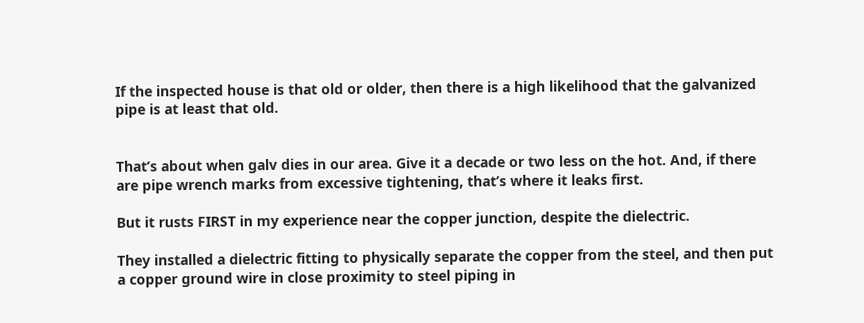If the inspected house is that old or older, then there is a high likelihood that the galvanized pipe is at least that old.


That’s about when galv dies in our area. Give it a decade or two less on the hot. And, if there are pipe wrench marks from excessive tightening, that’s where it leaks first.

But it rusts FIRST in my experience near the copper junction, despite the dielectric.

They installed a dielectric fitting to physically separate the copper from the steel, and then put a copper ground wire in close proximity to steel piping in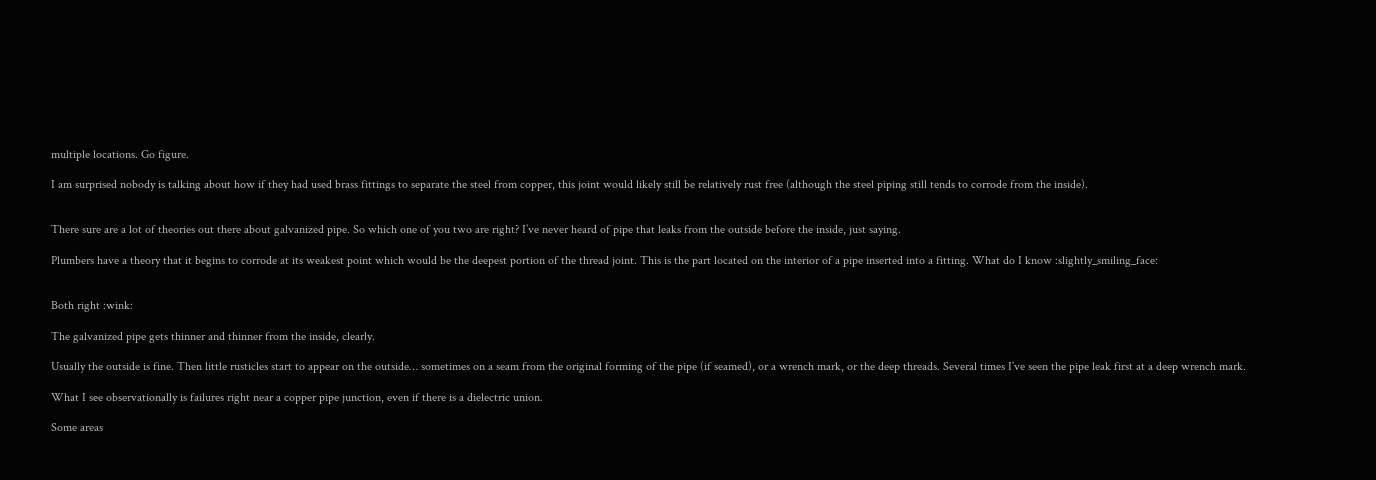multiple locations. Go figure.

I am surprised nobody is talking about how if they had used brass fittings to separate the steel from copper, this joint would likely still be relatively rust free (although the steel piping still tends to corrode from the inside).


There sure are a lot of theories out there about galvanized pipe. So which one of you two are right? I’ve never heard of pipe that leaks from the outside before the inside, just saying.

Plumbers have a theory that it begins to corrode at its weakest point which would be the deepest portion of the thread joint. This is the part located on the interior of a pipe inserted into a fitting. What do I know :slightly_smiling_face:


Both right :wink:

The galvanized pipe gets thinner and thinner from the inside, clearly.

Usually the outside is fine. Then little rusticles start to appear on the outside… sometimes on a seam from the original forming of the pipe (if seamed), or a wrench mark, or the deep threads. Several times I’ve seen the pipe leak first at a deep wrench mark.

What I see observationally is failures right near a copper pipe junction, even if there is a dielectric union.

Some areas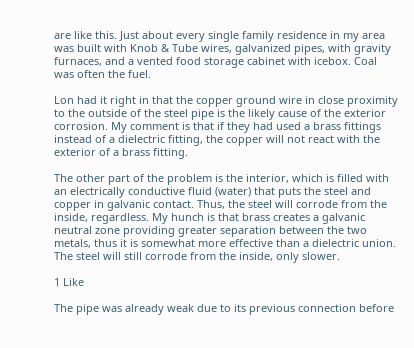are like this. Just about every single family residence in my area was built with Knob & Tube wires, galvanized pipes, with gravity furnaces, and a vented food storage cabinet with icebox. Coal was often the fuel.

Lon had it right in that the copper ground wire in close proximity to the outside of the steel pipe is the likely cause of the exterior corrosion. My comment is that if they had used a brass fittings instead of a dielectric fitting, the copper will not react with the exterior of a brass fitting.

The other part of the problem is the interior, which is filled with an electrically conductive fluid (water) that puts the steel and copper in galvanic contact. Thus, the steel will corrode from the inside, regardless. My hunch is that brass creates a galvanic neutral zone providing greater separation between the two metals, thus it is somewhat more effective than a dielectric union. The steel will still corrode from the inside, only slower.

1 Like

The pipe was already weak due to its previous connection before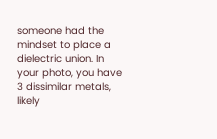someone had the mindset to place a dielectric union. In your photo, you have 3 dissimilar metals, likely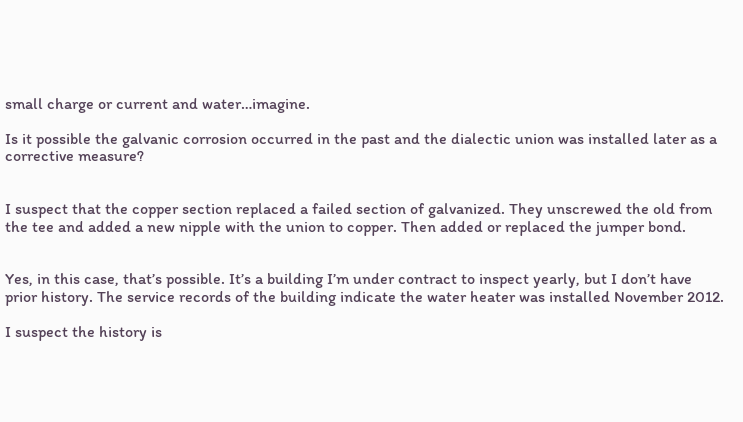small charge or current and water…imagine.

Is it possible the galvanic corrosion occurred in the past and the dialectic union was installed later as a corrective measure?


I suspect that the copper section replaced a failed section of galvanized. They unscrewed the old from the tee and added a new nipple with the union to copper. Then added or replaced the jumper bond.


Yes, in this case, that’s possible. It’s a building I’m under contract to inspect yearly, but I don’t have prior history. The service records of the building indicate the water heater was installed November 2012.

I suspect the history is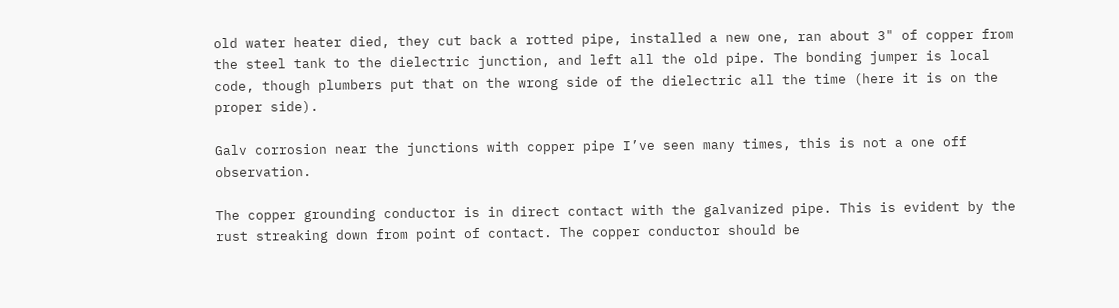old water heater died, they cut back a rotted pipe, installed a new one, ran about 3" of copper from the steel tank to the dielectric junction, and left all the old pipe. The bonding jumper is local code, though plumbers put that on the wrong side of the dielectric all the time (here it is on the proper side).

Galv corrosion near the junctions with copper pipe I’ve seen many times, this is not a one off observation.

The copper grounding conductor is in direct contact with the galvanized pipe. This is evident by the rust streaking down from point of contact. The copper conductor should be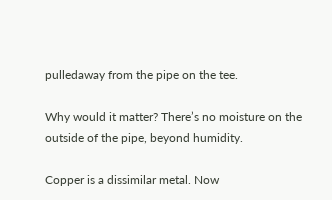pulledaway from the pipe on the tee.

Why would it matter? There’s no moisture on the outside of the pipe, beyond humidity.

Copper is a dissimilar metal. Now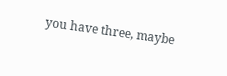you have three, maybe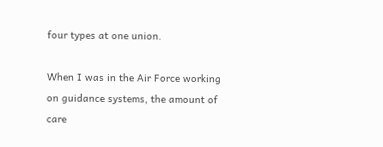four types at one union.

When I was in the Air Force working on guidance systems, the amount of care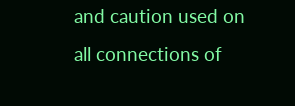and caution used on all connections of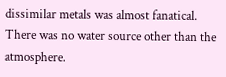dissimilar metals was almost fanatical. There was no water source other than the atmosphere.